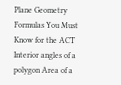Plane Geometry Formulas You Must Know for the ACT
Interior angles of a polygon Area of a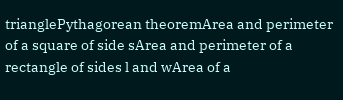trianglePythagorean theoremArea and perimeter of a square of side sArea and perimeter of a rectangle of sides l and wArea of a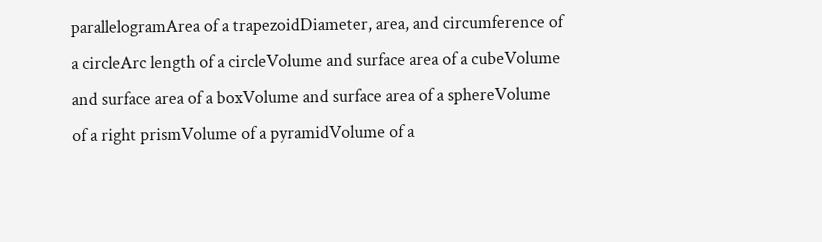parallelogramArea of a trapezoidDiameter, area, and circumference of a circleArc length of a circleVolume and surface area of a cubeVolume and surface area of a boxVolume and surface area of a sphereVolume of a right prismVolume of a pyramidVolume of a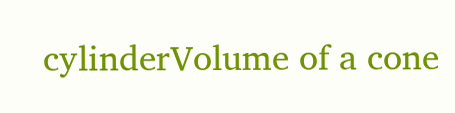cylinderVolume of a cone